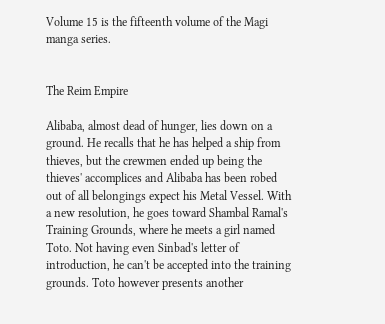Volume 15 is the fifteenth volume of the Magi manga series.


The Reim Empire

Alibaba, almost dead of hunger, lies down on a ground. He recalls that he has helped a ship from thieves, but the crewmen ended up being the thieves' accomplices and Alibaba has been robed out of all belongings expect his Metal Vessel. With a new resolution, he goes toward Shambal Ramal's Training Grounds, where he meets a girl named Toto. Not having even Sinbad's letter of introduction, he can't be accepted into the training grounds. Toto however presents another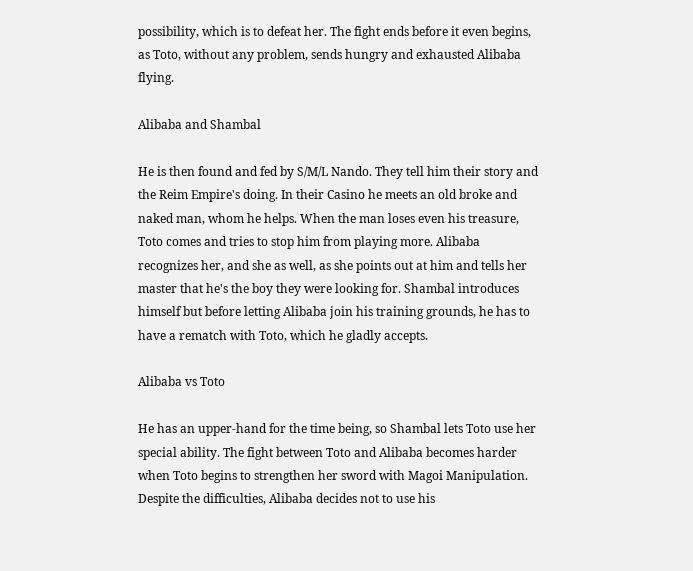possibility, which is to defeat her. The fight ends before it even begins, as Toto, without any problem, sends hungry and exhausted Alibaba flying.

Alibaba and Shambal

He is then found and fed by S/M/L Nando. They tell him their story and the Reim Empire's doing. In their Casino he meets an old broke and naked man, whom he helps. When the man loses even his treasure, Toto comes and tries to stop him from playing more. Alibaba recognizes her, and she as well, as she points out at him and tells her master that he's the boy they were looking for. Shambal introduces himself but before letting Alibaba join his training grounds, he has to have a rematch with Toto, which he gladly accepts.

Alibaba vs Toto

He has an upper-hand for the time being, so Shambal lets Toto use her special ability. The fight between Toto and Alibaba becomes harder when Toto begins to strengthen her sword with Magoi Manipulation. Despite the difficulties, Alibaba decides not to use his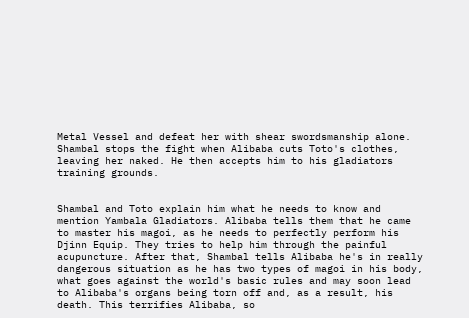Metal Vessel and defeat her with shear swordsmanship alone. Shambal stops the fight when Alibaba cuts Toto's clothes, leaving her naked. He then accepts him to his gladiators training grounds.


Shambal and Toto explain him what he needs to know and mention Yambala Gladiators. Alibaba tells them that he came to master his magoi, as he needs to perfectly perform his Djinn Equip. They tries to help him through the painful acupuncture. After that, Shambal tells Alibaba he's in really dangerous situation as he has two types of magoi in his body, what goes against the world's basic rules and may soon lead to Alibaba's organs being torn off and, as a result, his death. This terrifies Alibaba, so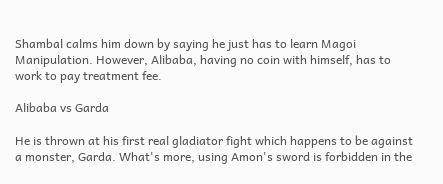Shambal calms him down by saying he just has to learn Magoi Manipulation. However, Alibaba, having no coin with himself, has to work to pay treatment fee.

Alibaba vs Garda

He is thrown at his first real gladiator fight which happens to be against a monster, Garda. What's more, using Amon's sword is forbidden in the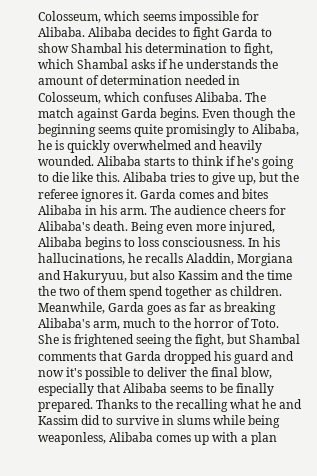Colosseum, which seems impossible for Alibaba. Alibaba decides to fight Garda to show Shambal his determination to fight, which Shambal asks if he understands the amount of determination needed in Colosseum, which confuses Alibaba. The match against Garda begins. Even though the beginning seems quite promisingly to Alibaba, he is quickly overwhelmed and heavily wounded. Alibaba starts to think if he's going to die like this. Alibaba tries to give up, but the referee ignores it. Garda comes and bites Alibaba in his arm. The audience cheers for Alibaba's death. Being even more injured, Alibaba begins to loss consciousness. In his hallucinations, he recalls Aladdin, Morgiana and Hakuryuu, but also Kassim and the time the two of them spend together as children. Meanwhile, Garda goes as far as breaking Alibaba's arm, much to the horror of Toto. She is frightened seeing the fight, but Shambal comments that Garda dropped his guard and now it's possible to deliver the final blow, especially that Alibaba seems to be finally prepared. Thanks to the recalling what he and Kassim did to survive in slums while being weaponless, Alibaba comes up with a plan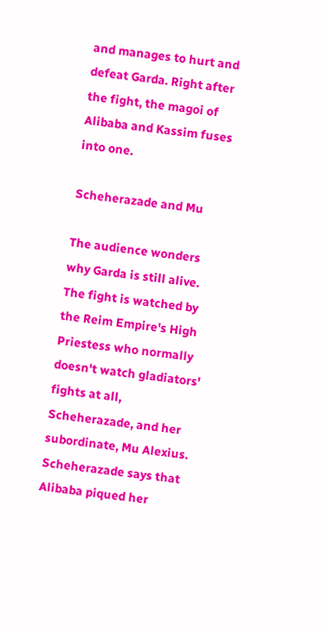and manages to hurt and defeat Garda. Right after the fight, the magoi of Alibaba and Kassim fuses into one.

Scheherazade and Mu

The audience wonders why Garda is still alive. The fight is watched by the Reim Empire's High Priestess who normally doesn't watch gladiators' fights at all, Scheherazade, and her subordinate, Mu Alexius. Scheherazade says that Alibaba piqued her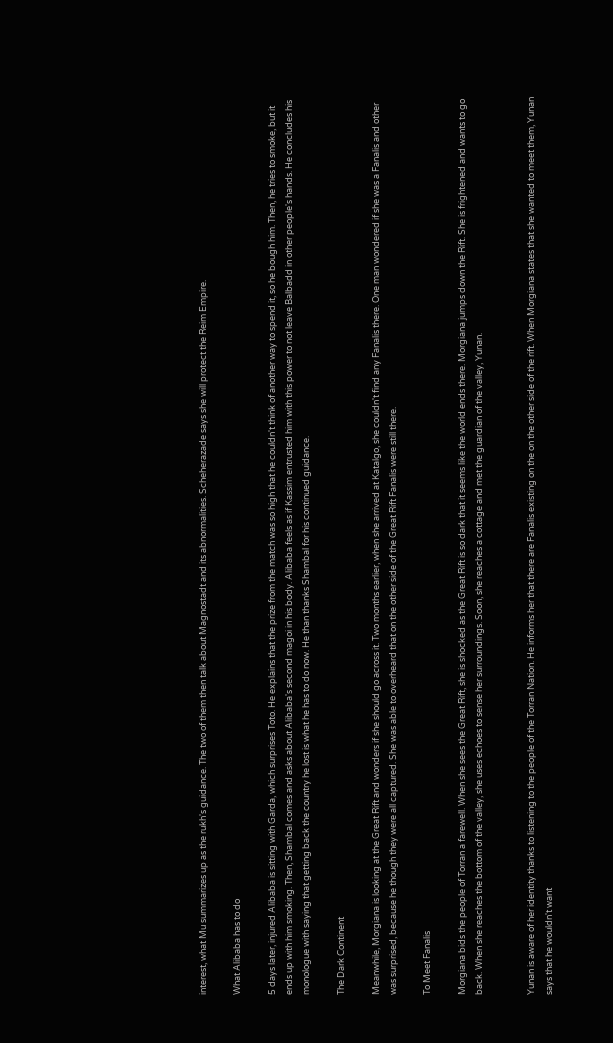interest, what Mu summarizes up as the rukh's guidance. The two of them then talk about Magnostadt and its abnormalities. Scheherazade says she will protect the Reim Empire.

What Alibaba has to do

5 days later, injured Alibaba is sitting with Garda, which surprises Toto. He explains that the prize from the match was so high that he couldn't think of another way to spend it, so he bough him. Then, he tries to smoke, but it ends up with him smoking. Then, Shambal comes and asks about Alibaba's second magoi in his body. Alibaba feels as if Kassim entrusted him with this power to not leave Balbadd in other people's hands. He concludes his monologue with saying that getting back the country he lost is what he has to do now. He than thanks Shambal for his continued guidance.

The Dark Continent

Meanwhile, Morgiana is looking at the Great Rift and wonders if she should go across it. Two months earlier, when she arrived at Katalgo, she couldn't find any Fanalis there. One man wondered if she was a Fanalis and other was surprised, because he though they were all captured. She was able to overheard that on the other side of the Great Rift Fanalis were still there.

To Meet Fanalis

Morgiana bids the people of Torran a farewell. When she sees the Great Rift, she is shocked as the Great Rift is so dark that it seems like the world ends there. Morgiana jumps down the Rift. She is frightened and wants to go back. When she reaches the bottom of the valley, she uses echoes to sense her surroundings. Soon, she reaches a cottage and met the guardian of the valley, Yunan.


Yunan is aware of her identity thanks to listening to the people of the Torran Nation. He informs her that there are Fanalis existing on the on the other side of the rift. When Morgiana states that she wanted to meet them, Yunan says that he wouldn't want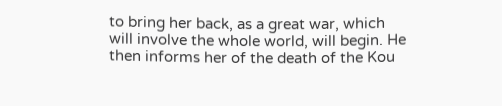to bring her back, as a great war, which will involve the whole world, will begin. He then informs her of the death of the Kou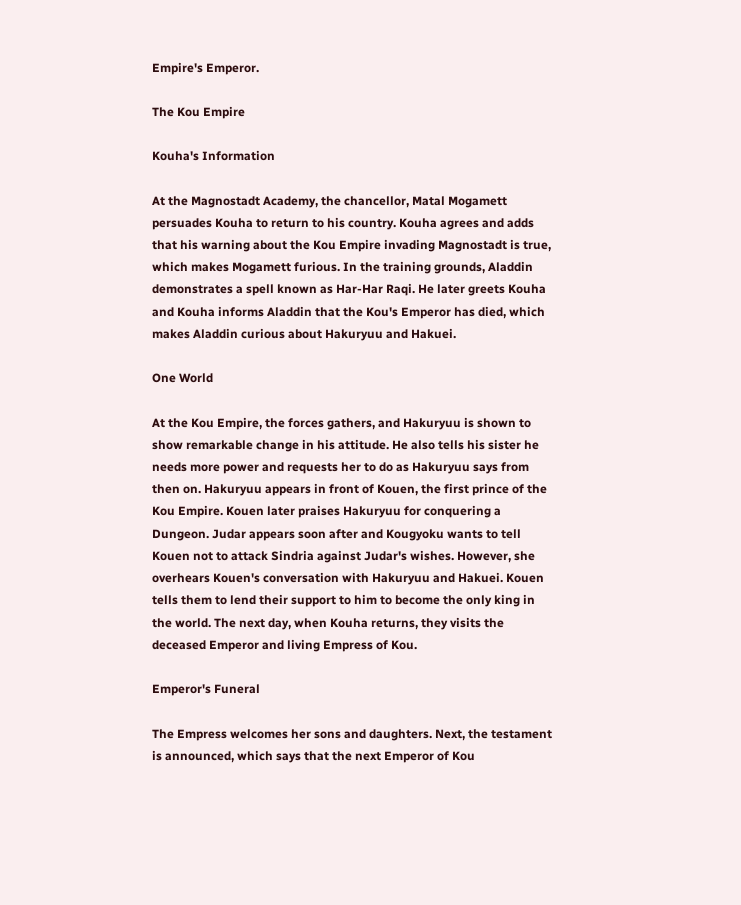Empire's Emperor.

The Kou Empire

Kouha's Information

At the Magnostadt Academy, the chancellor, Matal Mogamett persuades Kouha to return to his country. Kouha agrees and adds that his warning about the Kou Empire invading Magnostadt is true, which makes Mogamett furious. In the training grounds, Aladdin demonstrates a spell known as Har-Har Raqi. He later greets Kouha and Kouha informs Aladdin that the Kou's Emperor has died, which makes Aladdin curious about Hakuryuu and Hakuei.

One World

At the Kou Empire, the forces gathers, and Hakuryuu is shown to show remarkable change in his attitude. He also tells his sister he needs more power and requests her to do as Hakuryuu says from then on. Hakuryuu appears in front of Kouen, the first prince of the Kou Empire. Kouen later praises Hakuryuu for conquering a Dungeon. Judar appears soon after and Kougyoku wants to tell Kouen not to attack Sindria against Judar's wishes. However, she overhears Kouen's conversation with Hakuryuu and Hakuei. Kouen tells them to lend their support to him to become the only king in the world. The next day, when Kouha returns, they visits the deceased Emperor and living Empress of Kou.

Emperor's Funeral

The Empress welcomes her sons and daughters. Next, the testament is announced, which says that the next Emperor of Kou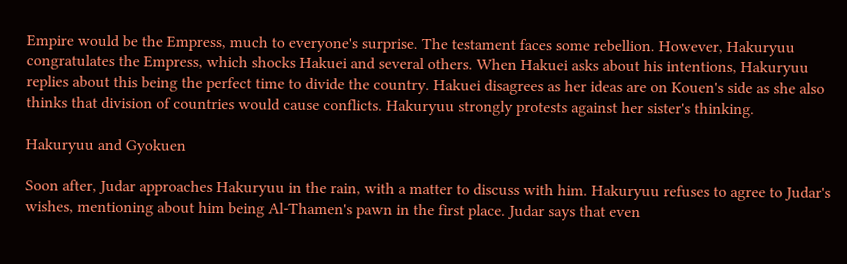Empire would be the Empress, much to everyone's surprise. The testament faces some rebellion. However, Hakuryuu congratulates the Empress, which shocks Hakuei and several others. When Hakuei asks about his intentions, Hakuryuu replies about this being the perfect time to divide the country. Hakuei disagrees as her ideas are on Kouen's side as she also thinks that division of countries would cause conflicts. Hakuryuu strongly protests against her sister's thinking.

Hakuryuu and Gyokuen

Soon after, Judar approaches Hakuryuu in the rain, with a matter to discuss with him. Hakuryuu refuses to agree to Judar's wishes, mentioning about him being Al-Thamen's pawn in the first place. Judar says that even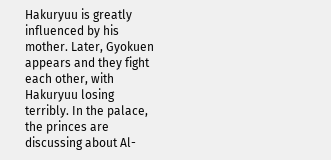Hakuryuu is greatly influenced by his mother. Later, Gyokuen appears and they fight each other, with Hakuryuu losing terribly. In the palace, the princes are discussing about Al-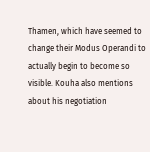Thamen, which have seemed to change their Modus Operandi to actually begin to become so visible. Kouha also mentions about his negotiation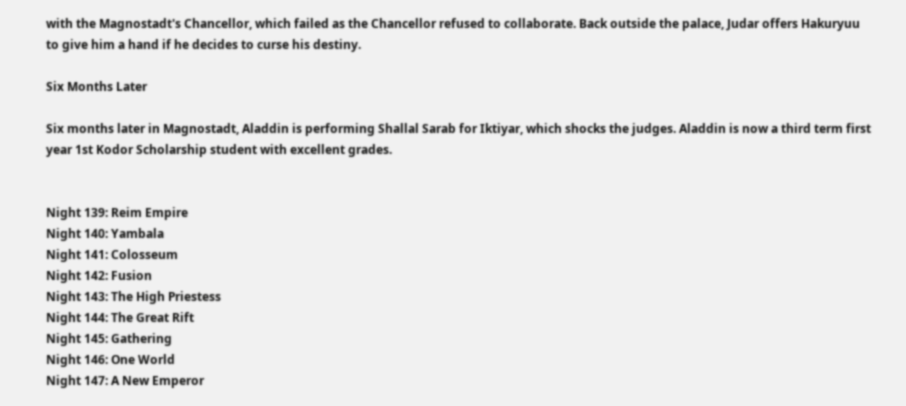with the Magnostadt's Chancellor, which failed as the Chancellor refused to collaborate. Back outside the palace, Judar offers Hakuryuu to give him a hand if he decides to curse his destiny.

Six Months Later

Six months later in Magnostadt, Aladdin is performing Shallal Sarab for Iktiyar, which shocks the judges. Aladdin is now a third term first year 1st Kodor Scholarship student with excellent grades.


Night 139: Reim Empire
Night 140: Yambala
Night 141: Colosseum
Night 142: Fusion
Night 143: The High Priestess
Night 144: The Great Rift
Night 145: Gathering
Night 146: One World
Night 147: A New Emperor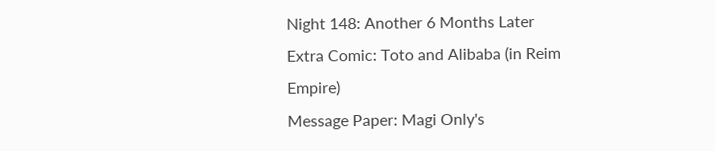Night 148: Another 6 Months Later
Extra Comic: Toto and Alibaba (in Reim Empire)
Message Paper: Magi Only's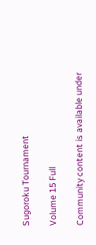Sugoroku Tournament

Volume 15 Full

Community content is available under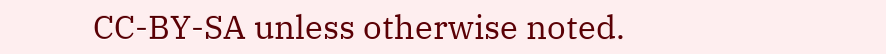CC-BY-SA unless otherwise noted.